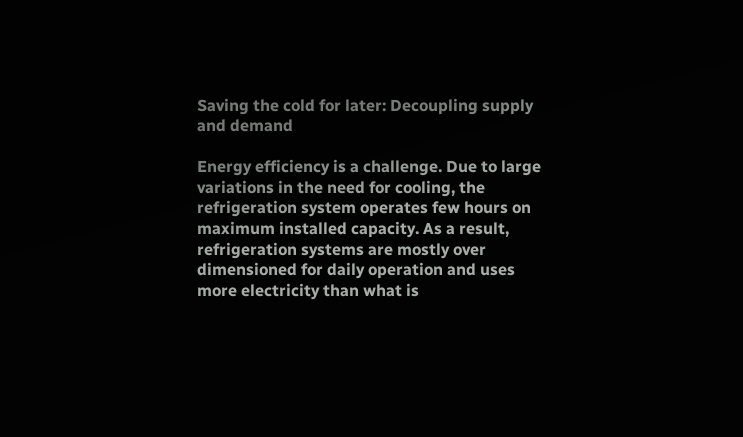Saving the cold for later: Decoupling supply and demand

Energy efficiency is a challenge. Due to large variations in the need for cooling, the refrigeration system operates few hours on maximum installed capacity. As a result, refrigeration systems are mostly over dimensioned for daily operation and uses more electricity than what is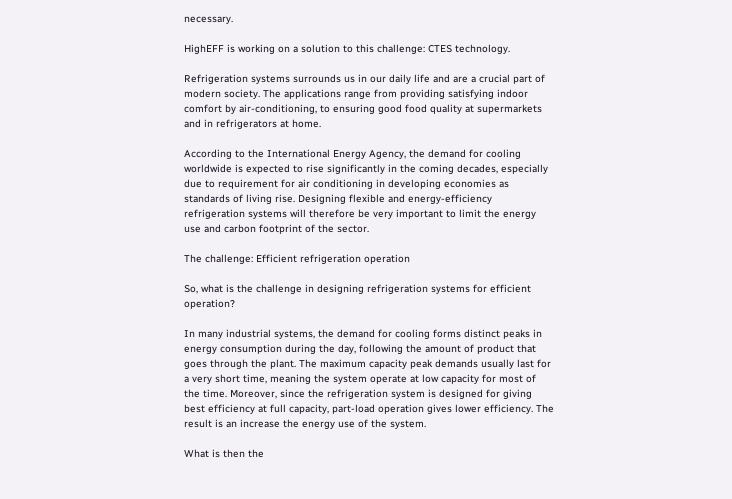necessary.

HighEFF is working on a solution to this challenge: CTES technology.

Refrigeration systems surrounds us in our daily life and are a crucial part of modern society. The applications range from providing satisfying indoor comfort by air-conditioning, to ensuring good food quality at supermarkets and in refrigerators at home.

According to the International Energy Agency, the demand for cooling worldwide is expected to rise significantly in the coming decades, especially due to requirement for air conditioning in developing economies as standards of living rise. Designing flexible and energy-efficiency refrigeration systems will therefore be very important to limit the energy use and carbon footprint of the sector.

The challenge: Efficient refrigeration operation

So, what is the challenge in designing refrigeration systems for efficient operation?

In many industrial systems, the demand for cooling forms distinct peaks in energy consumption during the day, following the amount of product that goes through the plant. The maximum capacity peak demands usually last for a very short time, meaning the system operate at low capacity for most of the time. Moreover, since the refrigeration system is designed for giving best efficiency at full capacity, part-load operation gives lower efficiency. The result is an increase the energy use of the system.

What is then the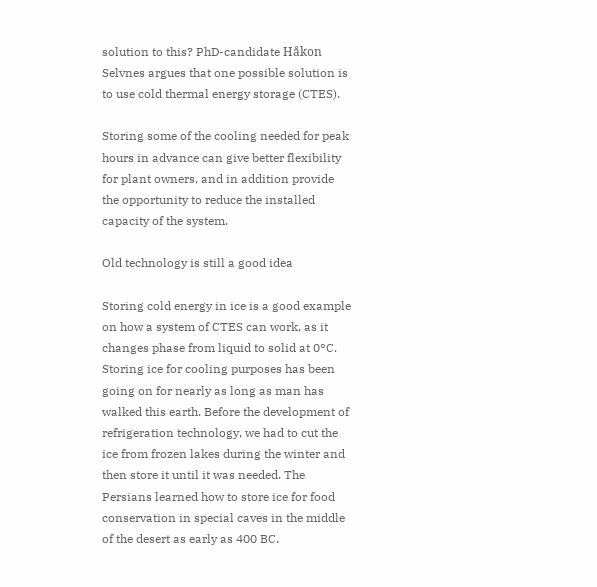solution to this? PhD-candidate Håkon Selvnes argues that one possible solution is to use cold thermal energy storage (CTES).

Storing some of the cooling needed for peak hours in advance can give better flexibility for plant owners, and in addition provide the opportunity to reduce the installed capacity of the system.

Old technology is still a good idea

Storing cold energy in ice is a good example on how a system of CTES can work, as it changes phase from liquid to solid at 0°C. Storing ice for cooling purposes has been going on for nearly as long as man has walked this earth. Before the development of refrigeration technology, we had to cut the ice from frozen lakes during the winter and then store it until it was needed. The Persians learned how to store ice for food conservation in special caves in the middle of the desert as early as 400 BC.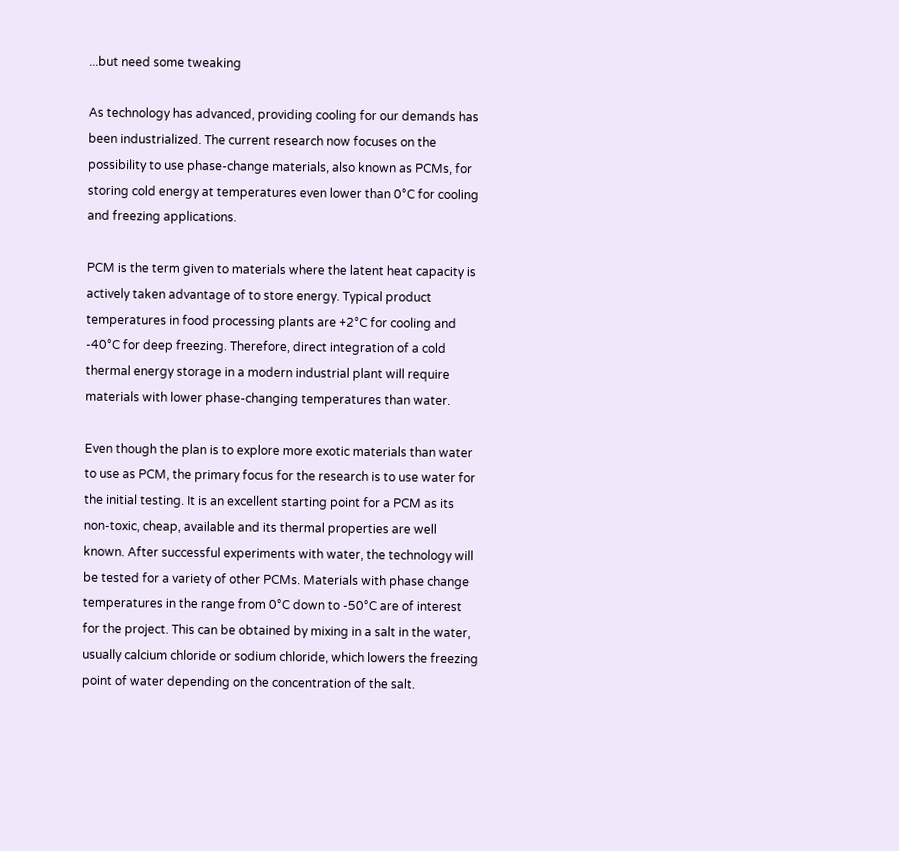...but need some tweaking

As technology has advanced, providing cooling for our demands has been industrialized. The current research now focuses on the possibility to use phase-change materials, also known as PCMs, for storing cold energy at temperatures even lower than 0°C for cooling and freezing applications.

PCM is the term given to materials where the latent heat capacity is actively taken advantage of to store energy. Typical product temperatures in food processing plants are +2°C for cooling and -40°C for deep freezing. Therefore, direct integration of a cold thermal energy storage in a modern industrial plant will require materials with lower phase-changing temperatures than water.

Even though the plan is to explore more exotic materials than water to use as PCM, the primary focus for the research is to use water for the initial testing. It is an excellent starting point for a PCM as its non-toxic, cheap, available and its thermal properties are well known. After successful experiments with water, the technology will be tested for a variety of other PCMs. Materials with phase change temperatures in the range from 0°C down to -50°C are of interest for the project. This can be obtained by mixing in a salt in the water, usually calcium chloride or sodium chloride, which lowers the freezing point of water depending on the concentration of the salt.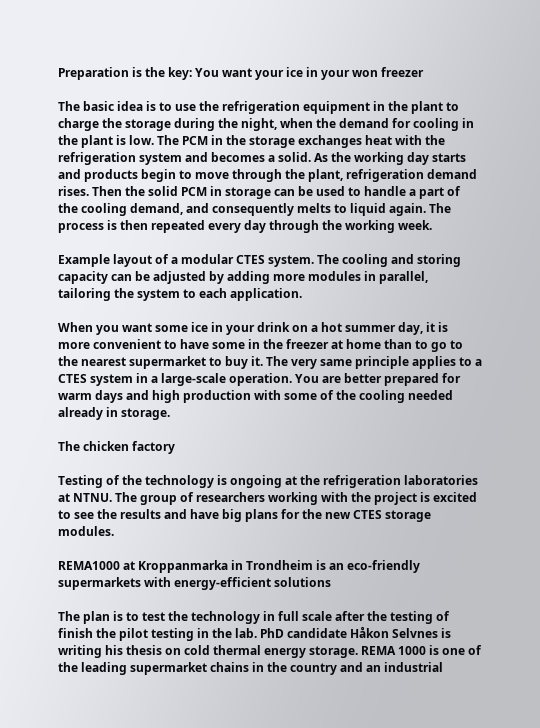Preparation is the key: You want your ice in your won freezer

The basic idea is to use the refrigeration equipment in the plant to charge the storage during the night, when the demand for cooling in the plant is low. The PCM in the storage exchanges heat with the refrigeration system and becomes a solid. As the working day starts and products begin to move through the plant, refrigeration demand rises. Then the solid PCM in storage can be used to handle a part of the cooling demand, and consequently melts to liquid again. The process is then repeated every day through the working week.

Example layout of a modular CTES system. The cooling and storing capacity can be adjusted by adding more modules in parallel, tailoring the system to each application.

When you want some ice in your drink on a hot summer day, it is more convenient to have some in the freezer at home than to go to the nearest supermarket to buy it. The very same principle applies to a CTES system in a large-scale operation. You are better prepared for warm days and high production with some of the cooling needed already in storage.

The chicken factory

Testing of the technology is ongoing at the refrigeration laboratories at NTNU. The group of researchers working with the project is excited to see the results and have big plans for the new CTES storage modules.

REMA1000 at Kroppanmarka in Trondheim is an eco-friendly supermarkets with energy-efficient solutions

The plan is to test the technology in full scale after the testing of finish the pilot testing in the lab. PhD candidate Håkon Selvnes is writing his thesis on cold thermal energy storage. REMA 1000 is one of the leading supermarket chains in the country and an industrial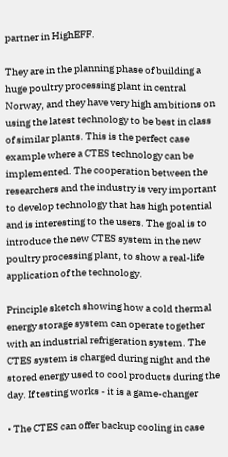partner in HighEFF.

They are in the planning phase of building a huge poultry processing plant in central Norway, and they have very high ambitions on using the latest technology to be best in class of similar plants. This is the perfect case example where a CTES technology can be implemented. The cooperation between the researchers and the industry is very important to develop technology that has high potential and is interesting to the users. The goal is to introduce the new CTES system in the new poultry processing plant, to show a real-life application of the technology.

Principle sketch showing how a cold thermal energy storage system can operate together with an industrial refrigeration system. The CTES system is charged during night and the stored energy used to cool products during the day. If testing works - it is a game-changer

• The CTES can offer backup cooling in case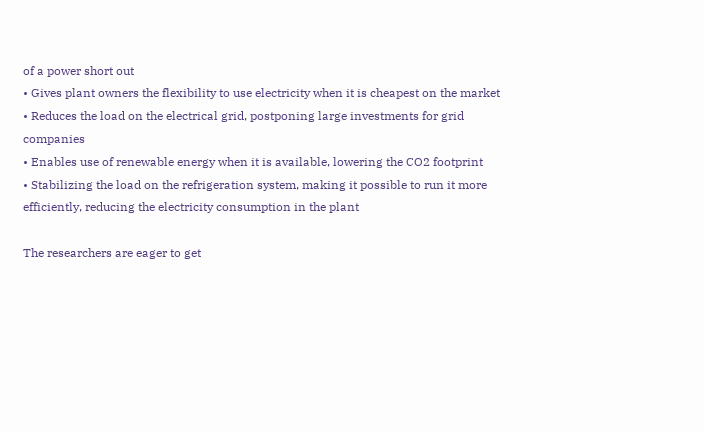of a power short out
• Gives plant owners the flexibility to use electricity when it is cheapest on the market
• Reduces the load on the electrical grid, postponing large investments for grid companies
• Enables use of renewable energy when it is available, lowering the CO2 footprint
• Stabilizing the load on the refrigeration system, making it possible to run it more efficiently, reducing the electricity consumption in the plant

The researchers are eager to get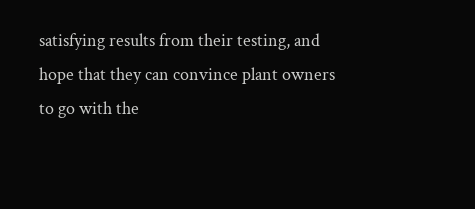satisfying results from their testing, and hope that they can convince plant owners to go with the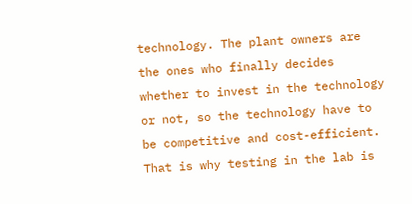technology. The plant owners are the ones who finally decides whether to invest in the technology or not, so the technology have to be competitive and cost-efficient. That is why testing in the lab is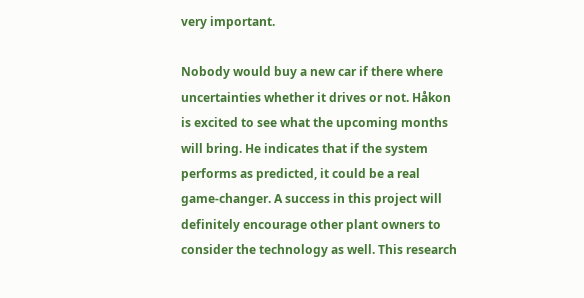very important.

Nobody would buy a new car if there where uncertainties whether it drives or not. Håkon is excited to see what the upcoming months will bring. He indicates that if the system performs as predicted, it could be a real game-changer. A success in this project will definitely encourage other plant owners to consider the technology as well. This research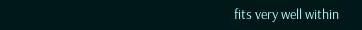fits very well within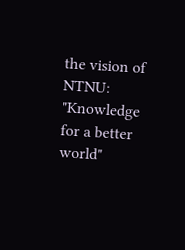the vision of NTNU: "Knowledge for a better world"